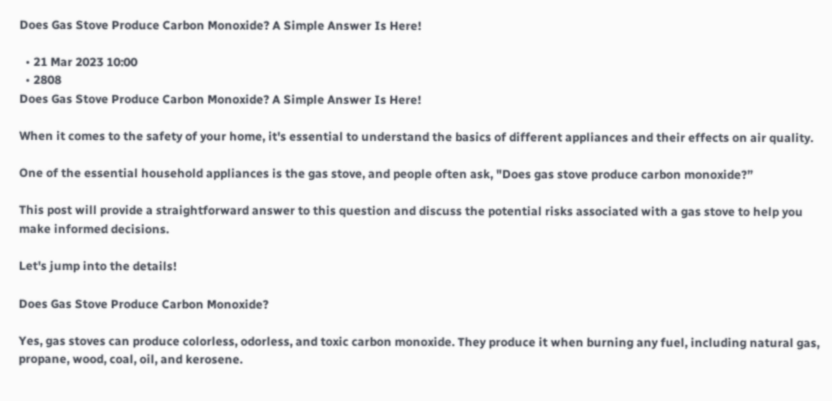Does Gas Stove Produce Carbon Monoxide? A Simple Answer Is Here!

  • 21 Mar 2023 10:00
  • 2808
Does Gas Stove Produce Carbon Monoxide? A Simple Answer Is Here!

When it comes to the safety of your home, it's essential to understand the basics of different appliances and their effects on air quality.

One of the essential household appliances is the gas stove, and people often ask, "Does gas stove produce carbon monoxide?”

This post will provide a straightforward answer to this question and discuss the potential risks associated with a gas stove to help you make informed decisions.

Let's jump into the details!

Does Gas Stove Produce Carbon Monoxide?

Yes, gas stoves can produce colorless, odorless, and toxic carbon monoxide. They produce it when burning any fuel, including natural gas, propane, wood, coal, oil, and kerosene.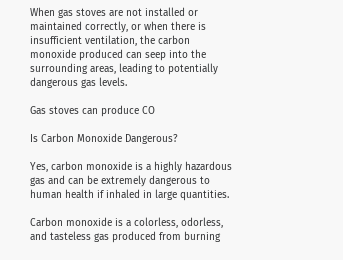When gas stoves are not installed or maintained correctly, or when there is insufficient ventilation, the carbon monoxide produced can seep into the surrounding areas, leading to potentially dangerous gas levels.

Gas stoves can produce CO

Is Carbon Monoxide Dangerous?

Yes, carbon monoxide is a highly hazardous gas and can be extremely dangerous to human health if inhaled in large quantities.

Carbon monoxide is a colorless, odorless, and tasteless gas produced from burning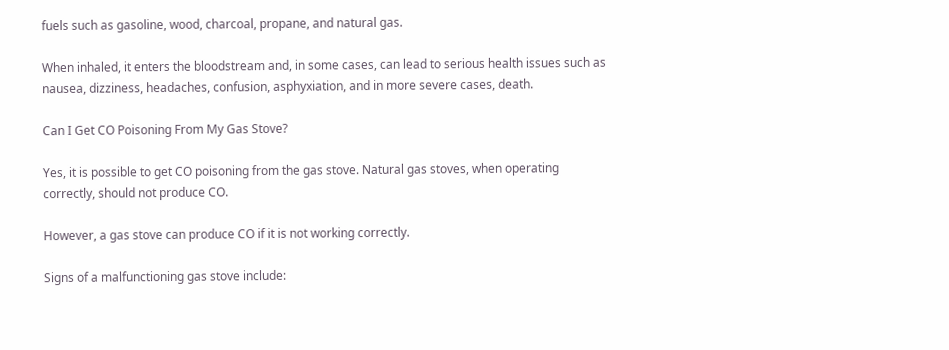fuels such as gasoline, wood, charcoal, propane, and natural gas.

When inhaled, it enters the bloodstream and, in some cases, can lead to serious health issues such as nausea, dizziness, headaches, confusion, asphyxiation, and in more severe cases, death.

Can I Get CO Poisoning From My Gas Stove?

Yes, it is possible to get CO poisoning from the gas stove. Natural gas stoves, when operating correctly, should not produce CO.

However, a gas stove can produce CO if it is not working correctly.

Signs of a malfunctioning gas stove include: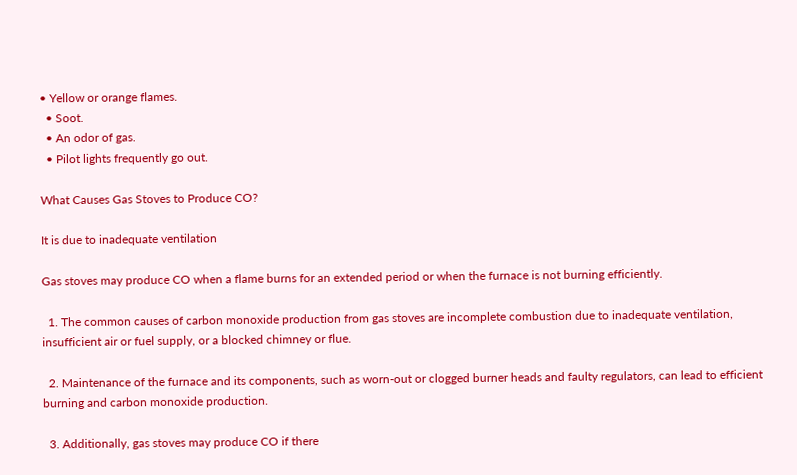• Yellow or orange flames.
  • Soot.
  • An odor of gas.
  • Pilot lights frequently go out.

What Causes Gas Stoves to Produce CO?

It is due to inadequate ventilation

Gas stoves may produce CO when a flame burns for an extended period or when the furnace is not burning efficiently.

  1. The common causes of carbon monoxide production from gas stoves are incomplete combustion due to inadequate ventilation, insufficient air or fuel supply, or a blocked chimney or flue.

  2. Maintenance of the furnace and its components, such as worn-out or clogged burner heads and faulty regulators, can lead to efficient burning and carbon monoxide production.

  3. Additionally, gas stoves may produce CO if there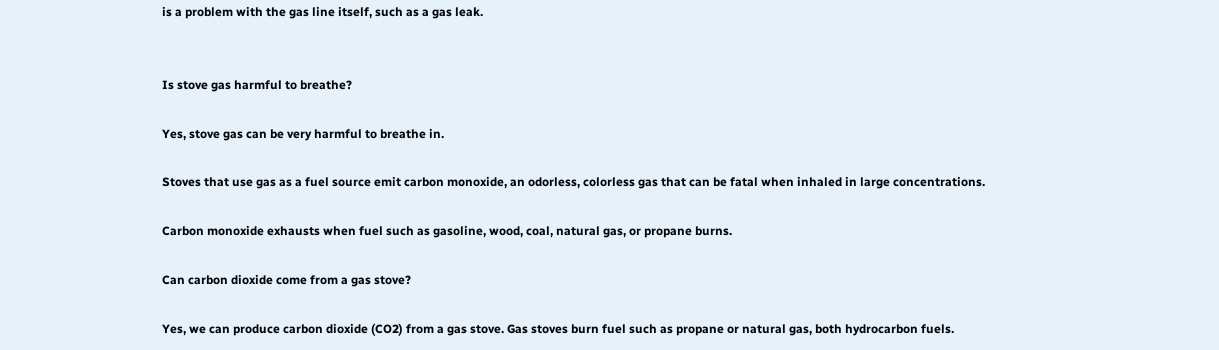is a problem with the gas line itself, such as a gas leak.


Is stove gas harmful to breathe?

Yes, stove gas can be very harmful to breathe in.

Stoves that use gas as a fuel source emit carbon monoxide, an odorless, colorless gas that can be fatal when inhaled in large concentrations.

Carbon monoxide exhausts when fuel such as gasoline, wood, coal, natural gas, or propane burns.

Can carbon dioxide come from a gas stove?

Yes, we can produce carbon dioxide (CO2) from a gas stove. Gas stoves burn fuel such as propane or natural gas, both hydrocarbon fuels.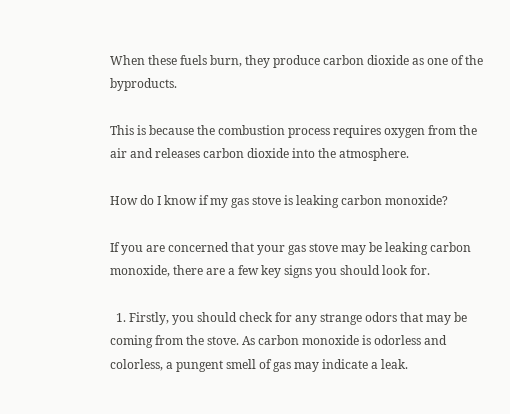When these fuels burn, they produce carbon dioxide as one of the byproducts.

This is because the combustion process requires oxygen from the air and releases carbon dioxide into the atmosphere.

How do I know if my gas stove is leaking carbon monoxide?

If you are concerned that your gas stove may be leaking carbon monoxide, there are a few key signs you should look for.

  1. Firstly, you should check for any strange odors that may be coming from the stove. As carbon monoxide is odorless and colorless, a pungent smell of gas may indicate a leak.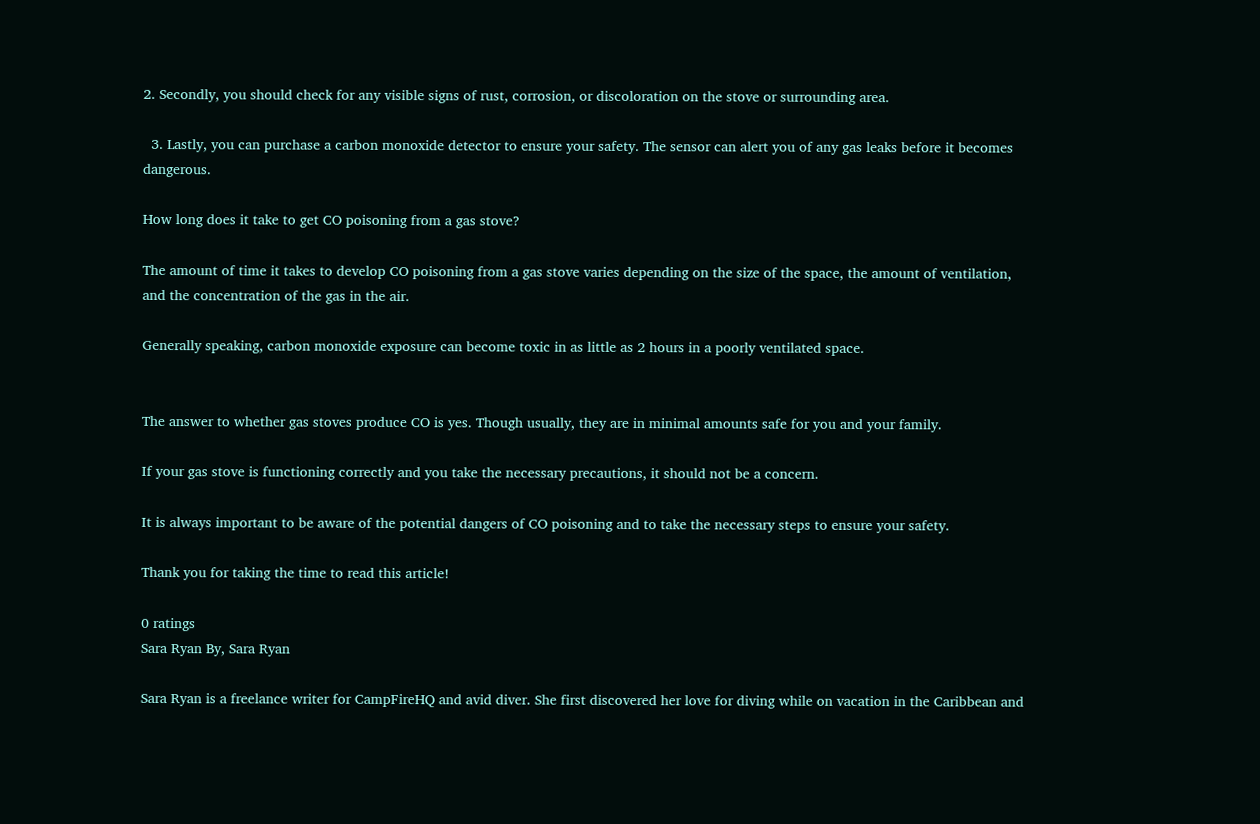2. Secondly, you should check for any visible signs of rust, corrosion, or discoloration on the stove or surrounding area.

  3. Lastly, you can purchase a carbon monoxide detector to ensure your safety. The sensor can alert you of any gas leaks before it becomes dangerous.

How long does it take to get CO poisoning from a gas stove?

The amount of time it takes to develop CO poisoning from a gas stove varies depending on the size of the space, the amount of ventilation, and the concentration of the gas in the air.

Generally speaking, carbon monoxide exposure can become toxic in as little as 2 hours in a poorly ventilated space.


The answer to whether gas stoves produce CO is yes. Though usually, they are in minimal amounts safe for you and your family.

If your gas stove is functioning correctly and you take the necessary precautions, it should not be a concern.

It is always important to be aware of the potential dangers of CO poisoning and to take the necessary steps to ensure your safety.

Thank you for taking the time to read this article!

0 ratings
Sara Ryan By, Sara Ryan

Sara Ryan is a freelance writer for CampFireHQ and avid diver. She first discovered her love for diving while on vacation in the Caribbean and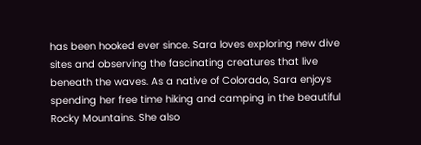has been hooked ever since. Sara loves exploring new dive sites and observing the fascinating creatures that live beneath the waves. As a native of Colorado, Sara enjoys spending her free time hiking and camping in the beautiful Rocky Mountains. She also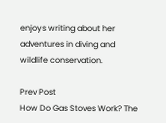enjoys writing about her adventures in diving and wildlife conservation.

Prev Post
How Do Gas Stoves Work? The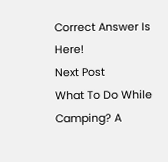Correct Answer Is Here!
Next Post
What To Do While Camping? A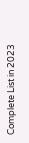Complete List in 2023